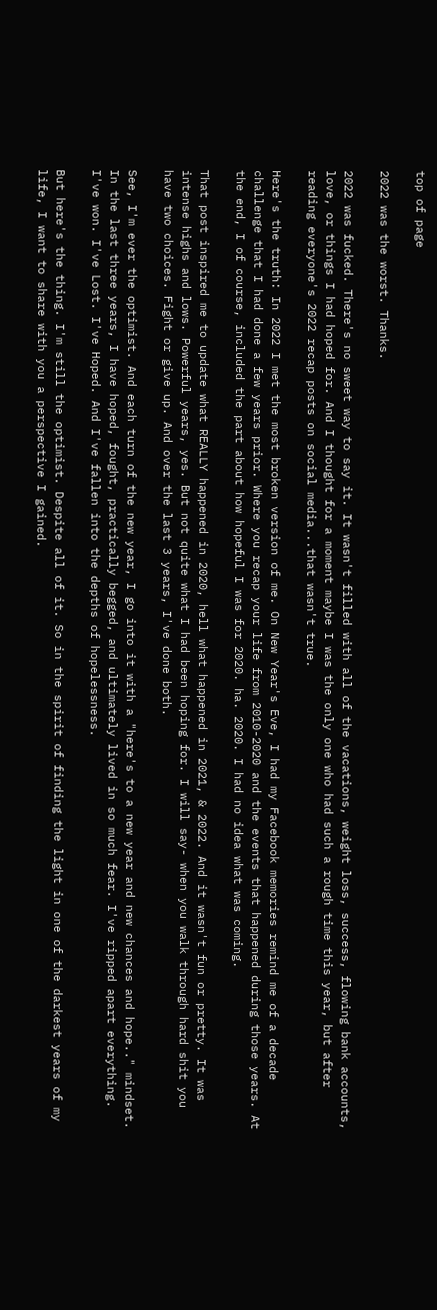top of page

2022 was the worst. Thanks.

2022 was fucked. There's no sweet way to say it. It wasn't filled with all of the vacations, weight loss, success, flowing bank accounts, love, or things I had hoped for. And I thought for a moment maybe I was the only one who had such a rough time this year, but after reading everyone's 2022 recap posts on social media...that wasn't true.

Here's the truth: In 2022 I met the most broken version of me. On New Year's Eve, I had my Facebook memories remind me of a decade challenge that I had done a few years prior. Where you recap your life from 2010-2020 and the events that happened during those years. At the end, I of course, included the part about how hopeful I was for 2020. ha. 2020. I had no idea what was coming.

That post inspired me to update what REALLY happened in 2020, hell what happened in 2021, & 2022. And it wasn't fun or pretty. It was intense highs and lows. Powerful years, yes. But not quite what I had been hoping for. I will say- when you walk through hard shit you have two choices. Fight or give up. And over the last 3 years, I've done both.

See, I'm ever the optimist. And each turn of the new year, I go into it with a "here's to a new year and new chances and hope.." mindset. In the last three years, I have hoped, fought, practically begged, and ultimately lived in so much fear. I've ripped apart everything. I've won. I've Lost. I've Hoped. And I've fallen into the depths of hopelessness.

But here's the thing. I'm still the optimist. Despite all of it. So in the spirit of finding the light in one of the darkest years of my life, I want to share with you a perspective I gained.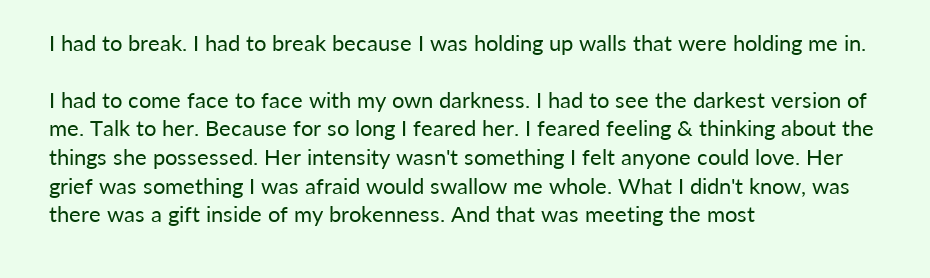I had to break. I had to break because I was holding up walls that were holding me in.

I had to come face to face with my own darkness. I had to see the darkest version of me. Talk to her. Because for so long I feared her. I feared feeling & thinking about the things she possessed. Her intensity wasn't something I felt anyone could love. Her grief was something I was afraid would swallow me whole. What I didn't know, was there was a gift inside of my brokenness. And that was meeting the most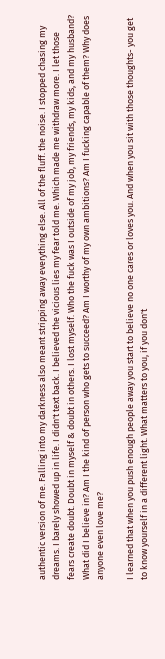authentic version of me. Falling into my darkness also meant stripping away everything else. All of the fluff. the noise. I stopped chasing my dreams. I barely showed up in life. I didn't text back. I believed the vicious lies my fear told me. Which made me withdraw more. I let those fears create doubt. Doubt in myself & doubt in others. I lost myself. Who the fuck was I outside of my job, my friends, my kids, and my husband? What did I believe in? Am I the kind of person who gets to succeed? Am I worthy of my own ambitions? Am I fucking capable of them? Why does anyone even love me?

I learned that when you push enough people away you start to believe no one cares or loves you. And when you sit with those thoughts- you get to know yourself in a different light. What matters to you, if you don't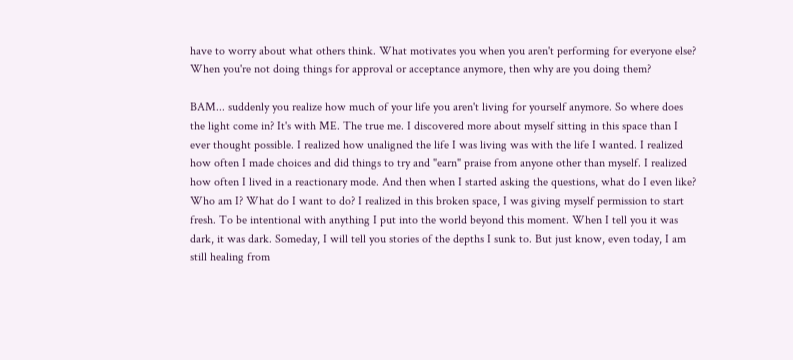have to worry about what others think. What motivates you when you aren't performing for everyone else? When you're not doing things for approval or acceptance anymore, then why are you doing them?

BAM... suddenly you realize how much of your life you aren't living for yourself anymore. So where does the light come in? It's with ME. The true me. I discovered more about myself sitting in this space than I ever thought possible. I realized how unaligned the life I was living was with the life I wanted. I realized how often I made choices and did things to try and "earn" praise from anyone other than myself. I realized how often I lived in a reactionary mode. And then when I started asking the questions, what do I even like? Who am I? What do I want to do? I realized in this broken space, I was giving myself permission to start fresh. To be intentional with anything I put into the world beyond this moment. When I tell you it was dark, it was dark. Someday, I will tell you stories of the depths I sunk to. But just know, even today, I am still healing from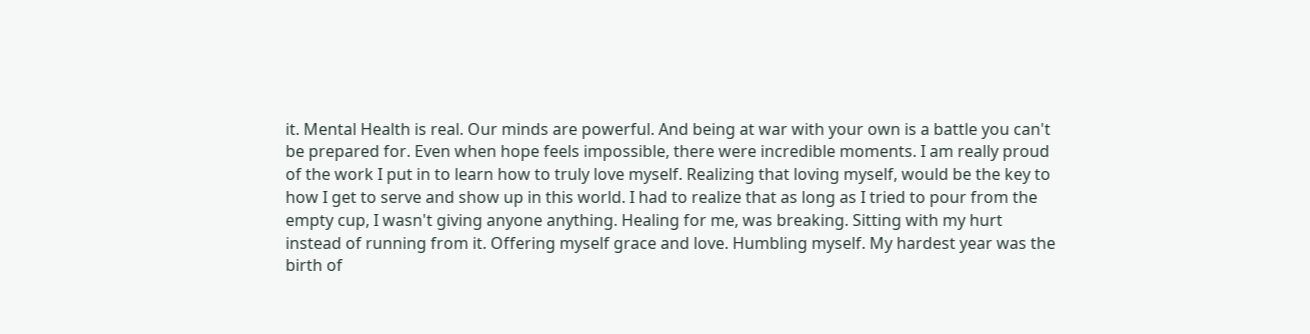it. Mental Health is real. Our minds are powerful. And being at war with your own is a battle you can't be prepared for. Even when hope feels impossible, there were incredible moments. I am really proud of the work I put in to learn how to truly love myself. Realizing that loving myself, would be the key to how I get to serve and show up in this world. I had to realize that as long as I tried to pour from the empty cup, I wasn't giving anyone anything. Healing for me, was breaking. Sitting with my hurt instead of running from it. Offering myself grace and love. Humbling myself. My hardest year was the birth of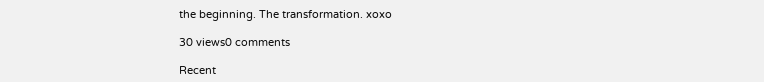the beginning. The transformation. xoxo

30 views0 comments

Recent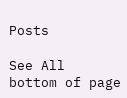Posts

See All
bottom of page